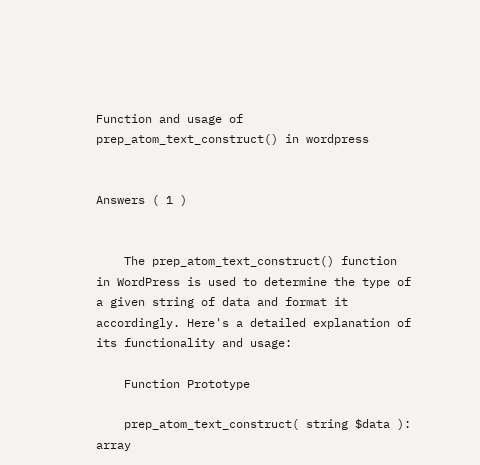Function and usage of prep_atom_text_construct() in wordpress


Answers ( 1 )


    The prep_atom_text_construct() function in WordPress is used to determine the type of a given string of data and format it accordingly. Here's a detailed explanation of its functionality and usage:

    Function Prototype

    prep_atom_text_construct( string $data ): array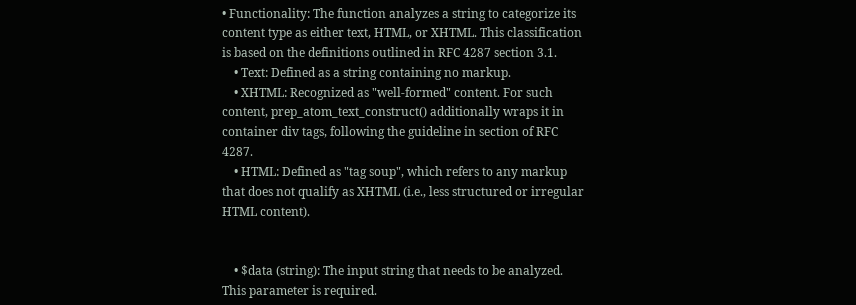• Functionality: The function analyzes a string to categorize its content type as either text, HTML, or XHTML. This classification is based on the definitions outlined in RFC 4287 section 3.1.
    • Text: Defined as a string containing no markup.
    • XHTML: Recognized as "well-formed" content. For such content, prep_atom_text_construct() additionally wraps it in container div tags, following the guideline in section of RFC 4287.
    • HTML: Defined as "tag soup", which refers to any markup that does not qualify as XHTML (i.e., less structured or irregular HTML content).


    • $data (string): The input string that needs to be analyzed. This parameter is required.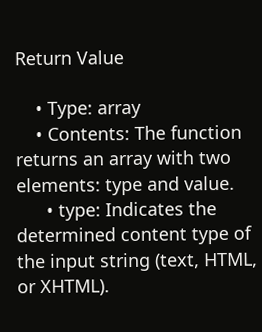Return Value

    • Type: array
    • Contents: The function returns an array with two elements: type and value.
      • type: Indicates the determined content type of the input string (text, HTML, or XHTML).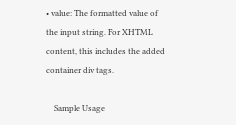• value: The formatted value of the input string. For XHTML content, this includes the added container div tags.

    Sample Usage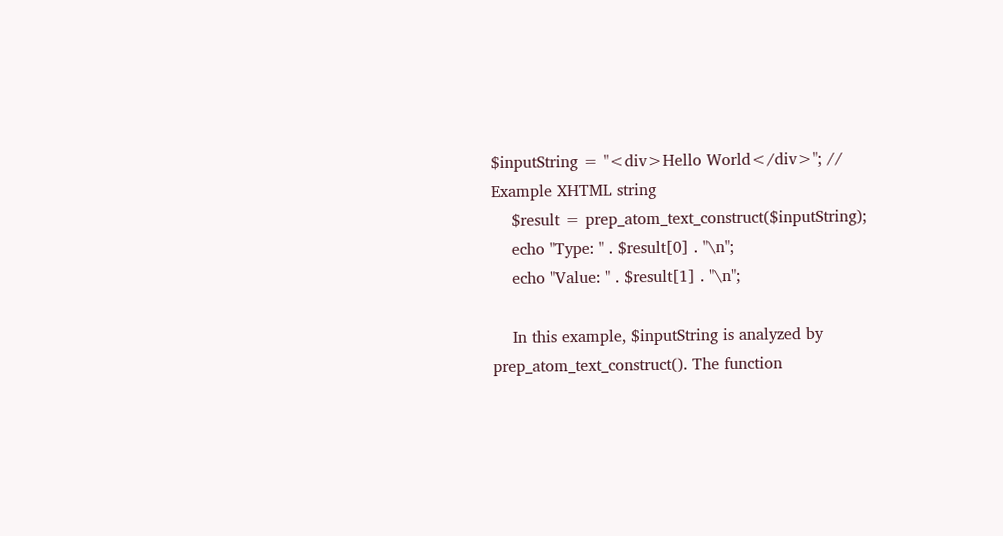$inputString = "<div>Hello World</div>"; // Example XHTML string
    $result = prep_atom_text_construct($inputString);
    echo "Type: " . $result[0] . "\n";
    echo "Value: " . $result[1] . "\n";

    In this example, $inputString is analyzed by prep_atom_text_construct(). The function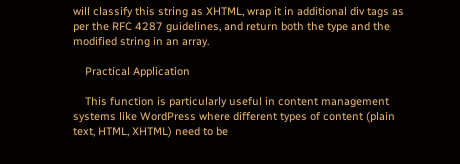will classify this string as XHTML, wrap it in additional div tags as per the RFC 4287 guidelines, and return both the type and the modified string in an array.

    Practical Application

    This function is particularly useful in content management systems like WordPress where different types of content (plain text, HTML, XHTML) need to be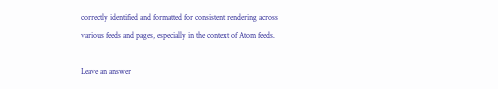correctly identified and formatted for consistent rendering across various feeds and pages, especially in the context of Atom feeds.

Leave an answer